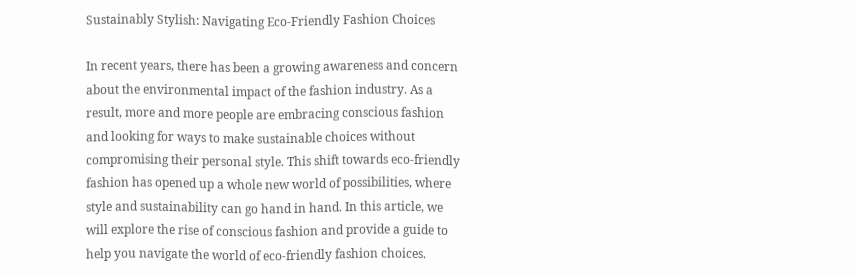Sustainably Stylish: Navigating Eco-Friendly Fashion Choices

In recent years, there has been a growing awareness and concern about the environmental impact of the fashion industry. As a result, more and more people are embracing conscious fashion and looking for ways to make sustainable choices without compromising their personal style. This shift towards eco-friendly fashion has opened up a whole new world of possibilities, where style and sustainability can go hand in hand. In this article, we will explore the rise of conscious fashion and provide a guide to help you navigate the world of eco-friendly fashion choices.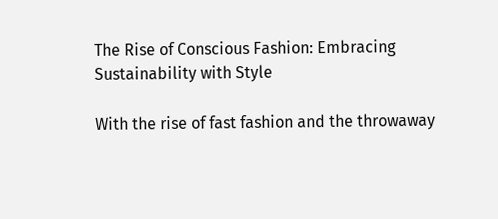The Rise of Conscious Fashion: Embracing Sustainability with Style

With the rise of fast fashion and the throwaway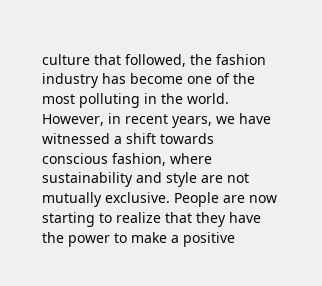culture that followed, the fashion industry has become one of the most polluting in the world. However, in recent years, we have witnessed a shift towards conscious fashion, where sustainability and style are not mutually exclusive. People are now starting to realize that they have the power to make a positive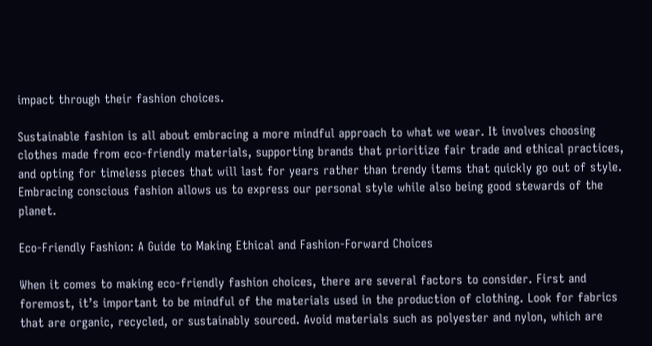impact through their fashion choices.

Sustainable fashion is all about embracing a more mindful approach to what we wear. It involves choosing clothes made from eco-friendly materials, supporting brands that prioritize fair trade and ethical practices, and opting for timeless pieces that will last for years rather than trendy items that quickly go out of style. Embracing conscious fashion allows us to express our personal style while also being good stewards of the planet.

Eco-Friendly Fashion: A Guide to Making Ethical and Fashion-Forward Choices

When it comes to making eco-friendly fashion choices, there are several factors to consider. First and foremost, it’s important to be mindful of the materials used in the production of clothing. Look for fabrics that are organic, recycled, or sustainably sourced. Avoid materials such as polyester and nylon, which are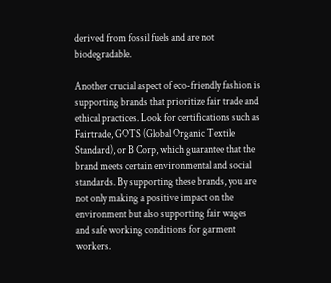derived from fossil fuels and are not biodegradable.

Another crucial aspect of eco-friendly fashion is supporting brands that prioritize fair trade and ethical practices. Look for certifications such as Fairtrade, GOTS (Global Organic Textile Standard), or B Corp, which guarantee that the brand meets certain environmental and social standards. By supporting these brands, you are not only making a positive impact on the environment but also supporting fair wages and safe working conditions for garment workers.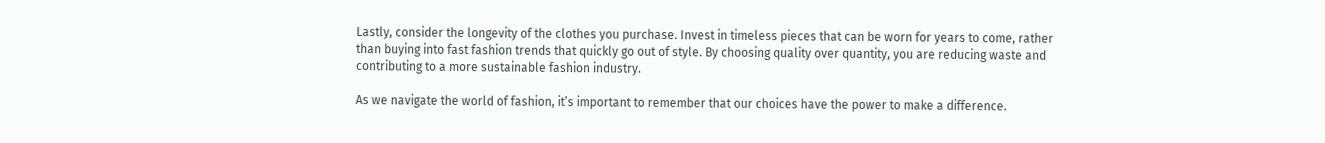Lastly, consider the longevity of the clothes you purchase. Invest in timeless pieces that can be worn for years to come, rather than buying into fast fashion trends that quickly go out of style. By choosing quality over quantity, you are reducing waste and contributing to a more sustainable fashion industry.

As we navigate the world of fashion, it’s important to remember that our choices have the power to make a difference.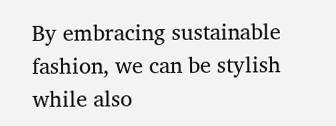By embracing sustainable fashion, we can be stylish while also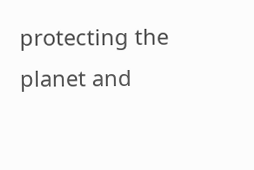protecting the planet and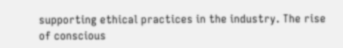supporting ethical practices in the industry. The rise of conscious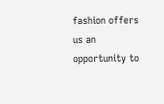fashion offers us an opportunity to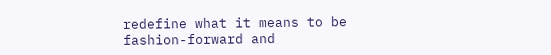redefine what it means to be fashion-forward and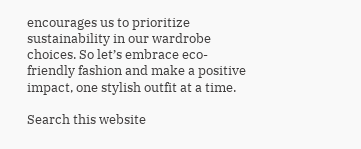encourages us to prioritize sustainability in our wardrobe choices. So let’s embrace eco-friendly fashion and make a positive impact, one stylish outfit at a time.

Search this website